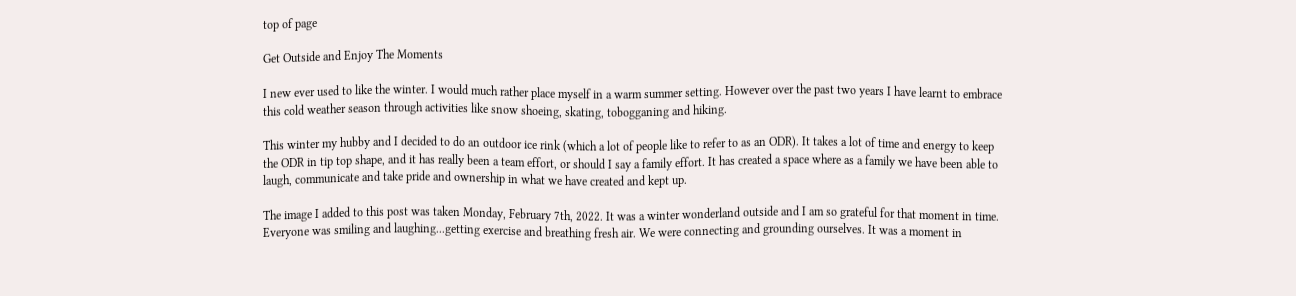top of page

Get Outside and Enjoy The Moments

I new ever used to like the winter. I would much rather place myself in a warm summer setting. However over the past two years I have learnt to embrace this cold weather season through activities like snow shoeing, skating, tobogganing and hiking.

This winter my hubby and I decided to do an outdoor ice rink (which a lot of people like to refer to as an ODR). It takes a lot of time and energy to keep the ODR in tip top shape, and it has really been a team effort, or should I say a family effort. It has created a space where as a family we have been able to laugh, communicate and take pride and ownership in what we have created and kept up.

The image I added to this post was taken Monday, February 7th, 2022. It was a winter wonderland outside and I am so grateful for that moment in time. Everyone was smiling and laughing...getting exercise and breathing fresh air. We were connecting and grounding ourselves. It was a moment in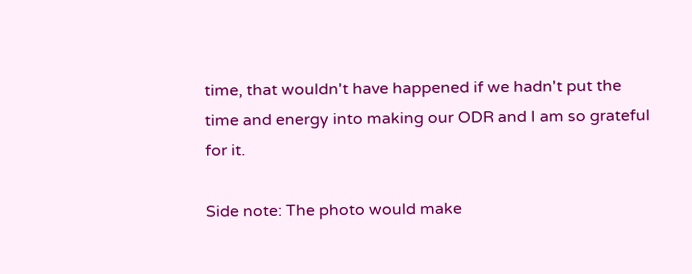time, that wouldn't have happened if we hadn't put the time and energy into making our ODR and I am so grateful for it.

Side note: The photo would make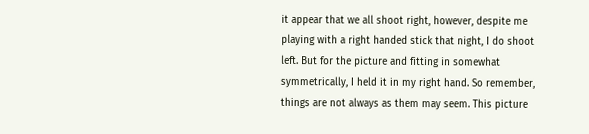it appear that we all shoot right, however, despite me playing with a right handed stick that night, I do shoot left. But for the picture and fitting in somewhat symmetrically, I held it in my right hand. So remember, things are not always as them may seem. This picture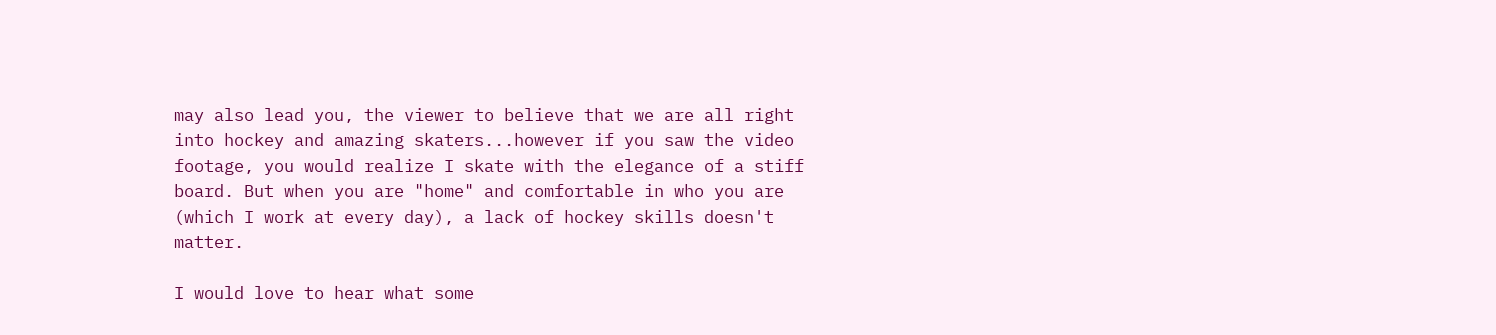may also lead you, the viewer to believe that we are all right into hockey and amazing skaters...however if you saw the video footage, you would realize I skate with the elegance of a stiff board. But when you are "home" and comfortable in who you are (which I work at every day), a lack of hockey skills doesn't matter.

I would love to hear what some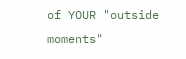of YOUR "outside moments"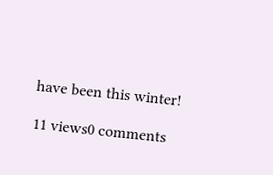have been this winter!

11 views0 comments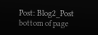Post: Blog2_Post
bottom of page